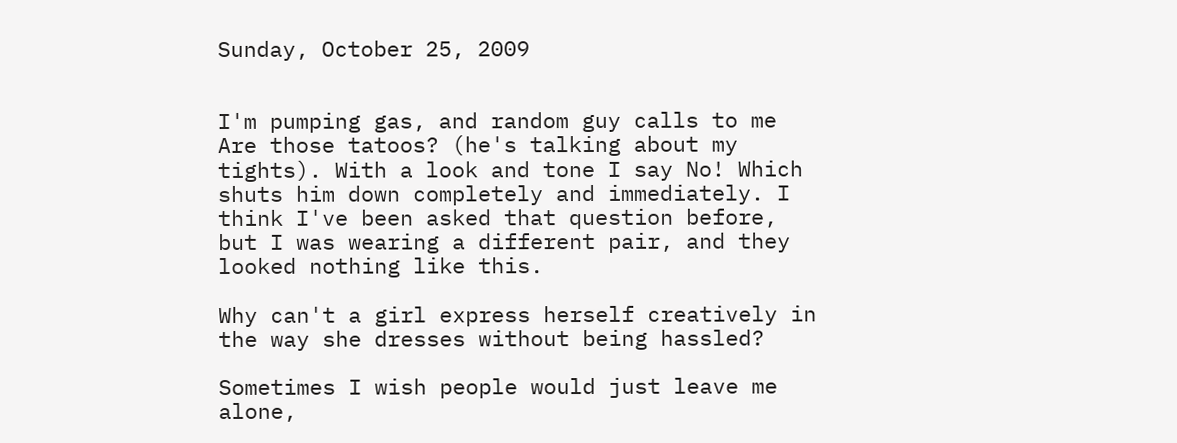Sunday, October 25, 2009


I'm pumping gas, and random guy calls to me Are those tatoos? (he's talking about my tights). With a look and tone I say No! Which shuts him down completely and immediately. I think I've been asked that question before, but I was wearing a different pair, and they looked nothing like this.

Why can't a girl express herself creatively in the way she dresses without being hassled?

Sometimes I wish people would just leave me alone,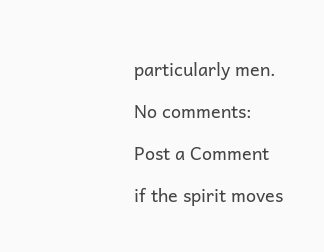particularly men.

No comments:

Post a Comment

if the spirit moves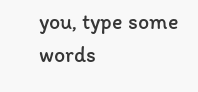you, type some words